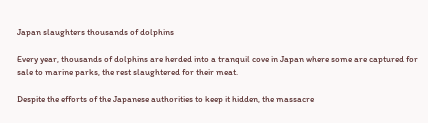Japan slaughters thousands of dolphins

Every year, thousands of dolphins are herded into a tranquil cove in Japan where some are captured for sale to marine parks, the rest slaughtered for their meat.

Despite the efforts of the Japanese authorities to keep it hidden, the massacre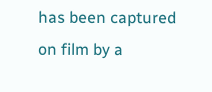has been captured on film by a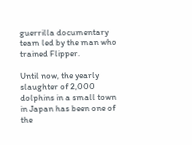guerrilla documentary team led by the man who trained Flipper.

Until now, the yearly slaughter of 2,000 dolphins in a small town in Japan has been one of the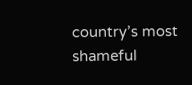country’s most shameful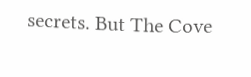secrets. But The Cove